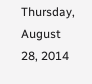Thursday, August 28, 2014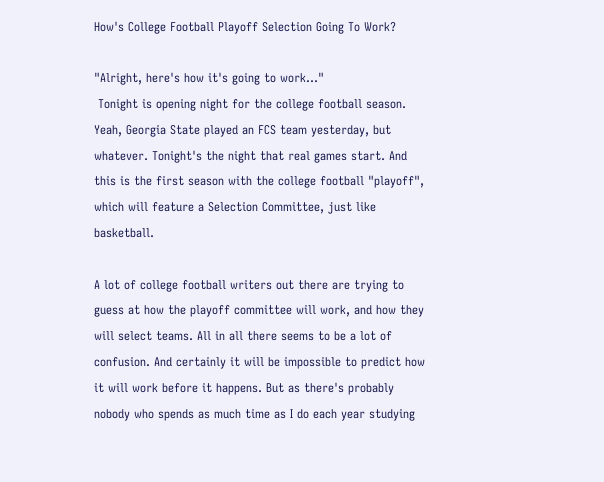How's College Football Playoff Selection Going To Work?

"Alright, here's how it's going to work..."
 Tonight is opening night for the college football season. Yeah, Georgia State played an FCS team yesterday, but whatever. Tonight's the night that real games start. And this is the first season with the college football "playoff", which will feature a Selection Committee, just like basketball.

A lot of college football writers out there are trying to guess at how the playoff committee will work, and how they will select teams. All in all there seems to be a lot of confusion. And certainly it will be impossible to predict how it will work before it happens. But as there's probably nobody who spends as much time as I do each year studying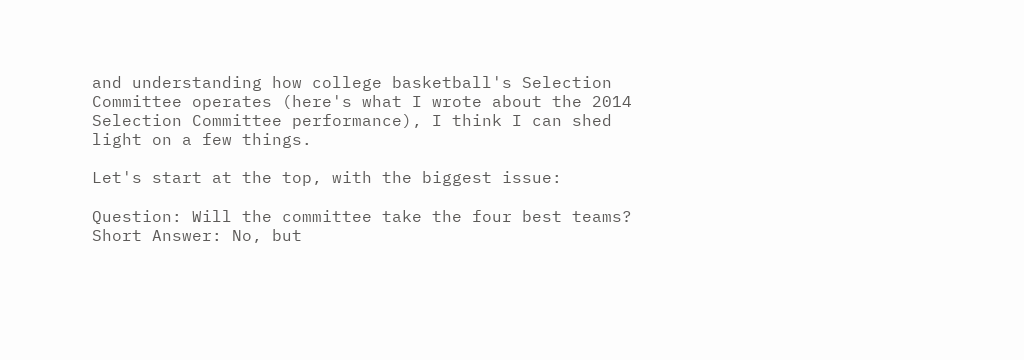and understanding how college basketball's Selection Committee operates (here's what I wrote about the 2014 Selection Committee performance), I think I can shed light on a few things.

Let's start at the top, with the biggest issue:

Question: Will the committee take the four best teams?
Short Answer: No, but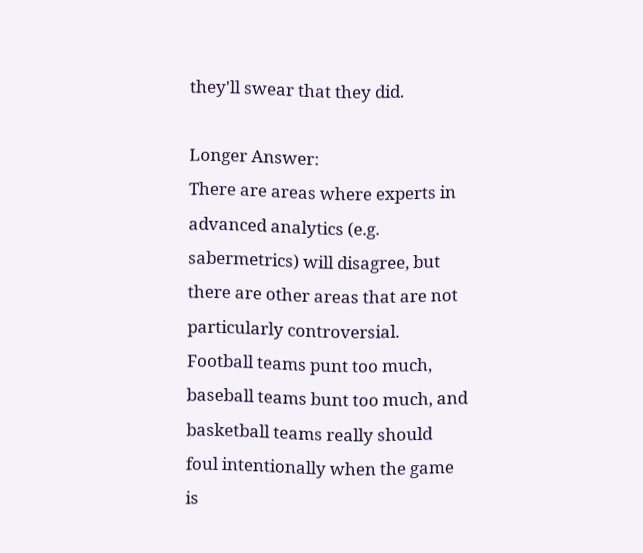they'll swear that they did.

Longer Answer:
There are areas where experts in advanced analytics (e.g. sabermetrics) will disagree, but there are other areas that are not particularly controversial. Football teams punt too much, baseball teams bunt too much, and basketball teams really should foul intentionally when the game is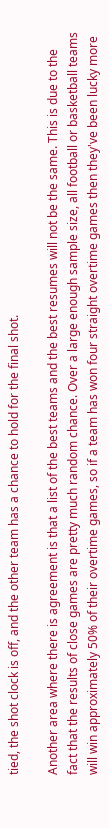tied, the shot clock is off, and the other team has a chance to hold for the final shot.

Another area where there is agreement is that a list of the best teams and the best resumes will not be the same. This is due to the fact that the results of close games are pretty much random chance. Over a large enough sample size, all football or basketball teams will win approximately 50% of their overtime games, so if a team has won four straight overtime games then they've been lucky more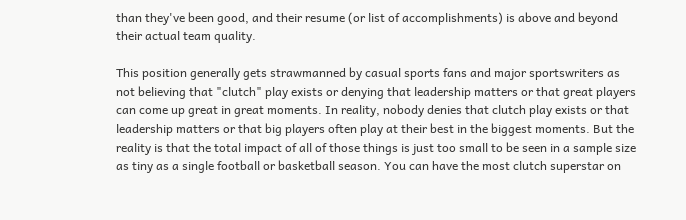than they've been good, and their resume (or list of accomplishments) is above and beyond their actual team quality.

This position generally gets strawmanned by casual sports fans and major sportswriters as not believing that "clutch" play exists or denying that leadership matters or that great players can come up great in great moments. In reality, nobody denies that clutch play exists or that leadership matters or that big players often play at their best in the biggest moments. But the reality is that the total impact of all of those things is just too small to be seen in a sample size as tiny as a single football or basketball season. You can have the most clutch superstar on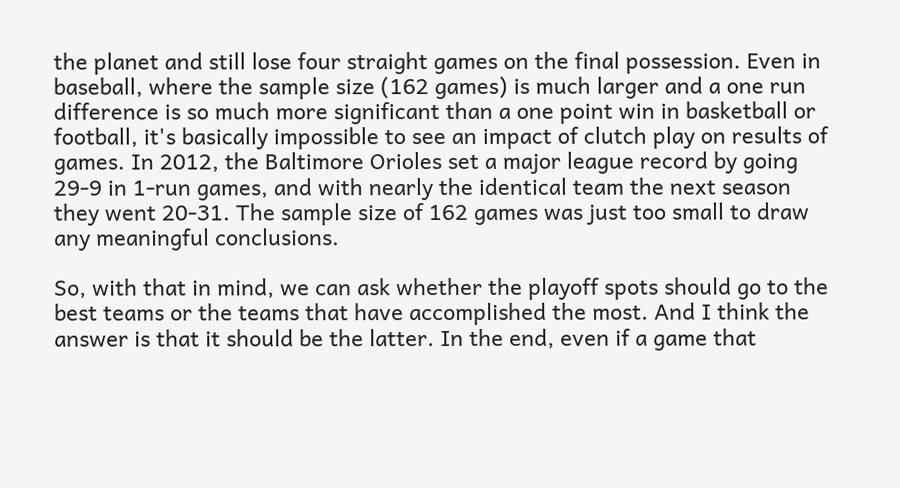the planet and still lose four straight games on the final possession. Even in baseball, where the sample size (162 games) is much larger and a one run difference is so much more significant than a one point win in basketball or football, it's basically impossible to see an impact of clutch play on results of games. In 2012, the Baltimore Orioles set a major league record by going 29-9 in 1-run games, and with nearly the identical team the next season they went 20-31. The sample size of 162 games was just too small to draw any meaningful conclusions.

So, with that in mind, we can ask whether the playoff spots should go to the best teams or the teams that have accomplished the most. And I think the answer is that it should be the latter. In the end, even if a game that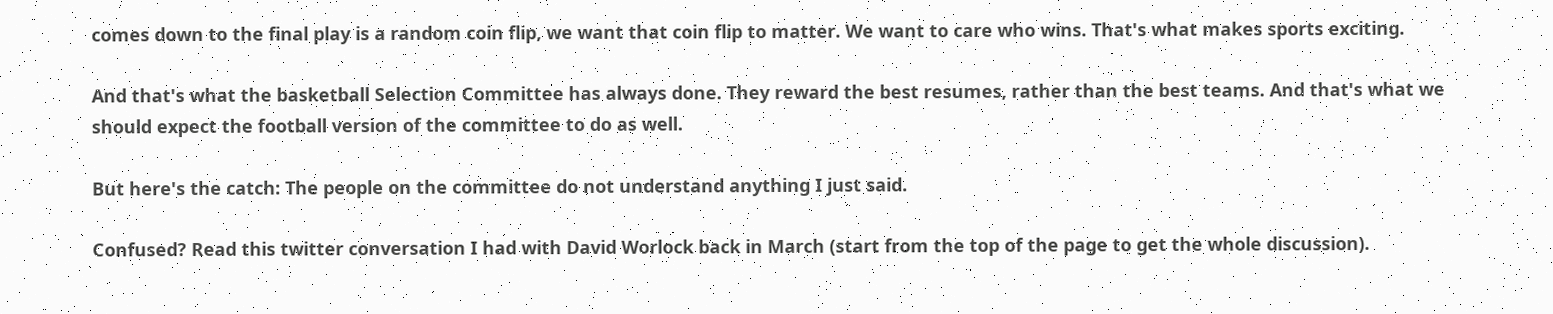comes down to the final play is a random coin flip, we want that coin flip to matter. We want to care who wins. That's what makes sports exciting.

And that's what the basketball Selection Committee has always done. They reward the best resumes, rather than the best teams. And that's what we should expect the football version of the committee to do as well.

But here's the catch: The people on the committee do not understand anything I just said.

Confused? Read this twitter conversation I had with David Worlock back in March (start from the top of the page to get the whole discussion).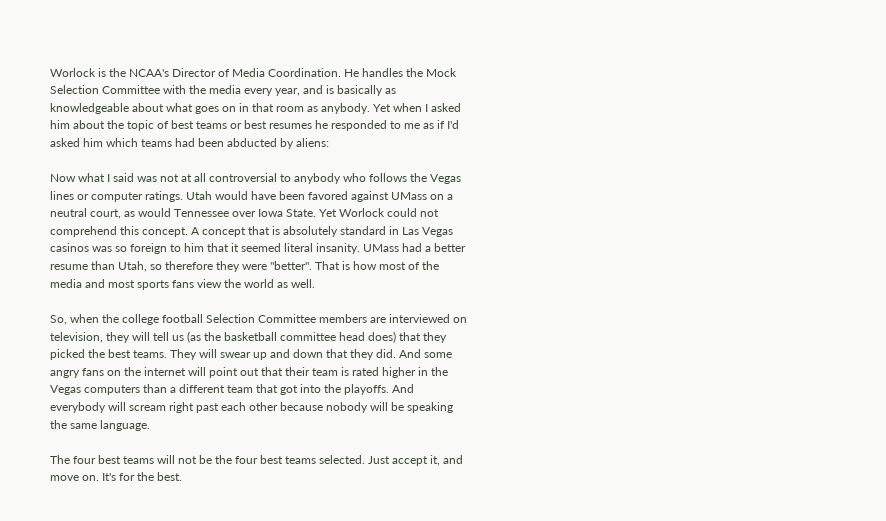Worlock is the NCAA's Director of Media Coordination. He handles the Mock Selection Committee with the media every year, and is basically as knowledgeable about what goes on in that room as anybody. Yet when I asked him about the topic of best teams or best resumes he responded to me as if I'd asked him which teams had been abducted by aliens:

Now what I said was not at all controversial to anybody who follows the Vegas lines or computer ratings. Utah would have been favored against UMass on a neutral court, as would Tennessee over Iowa State. Yet Worlock could not comprehend this concept. A concept that is absolutely standard in Las Vegas casinos was so foreign to him that it seemed literal insanity. UMass had a better resume than Utah, so therefore they were "better". That is how most of the media and most sports fans view the world as well.

So, when the college football Selection Committee members are interviewed on television, they will tell us (as the basketball committee head does) that they picked the best teams. They will swear up and down that they did. And some angry fans on the internet will point out that their team is rated higher in the Vegas computers than a different team that got into the playoffs. And everybody will scream right past each other because nobody will be speaking the same language.

The four best teams will not be the four best teams selected. Just accept it, and move on. It's for the best.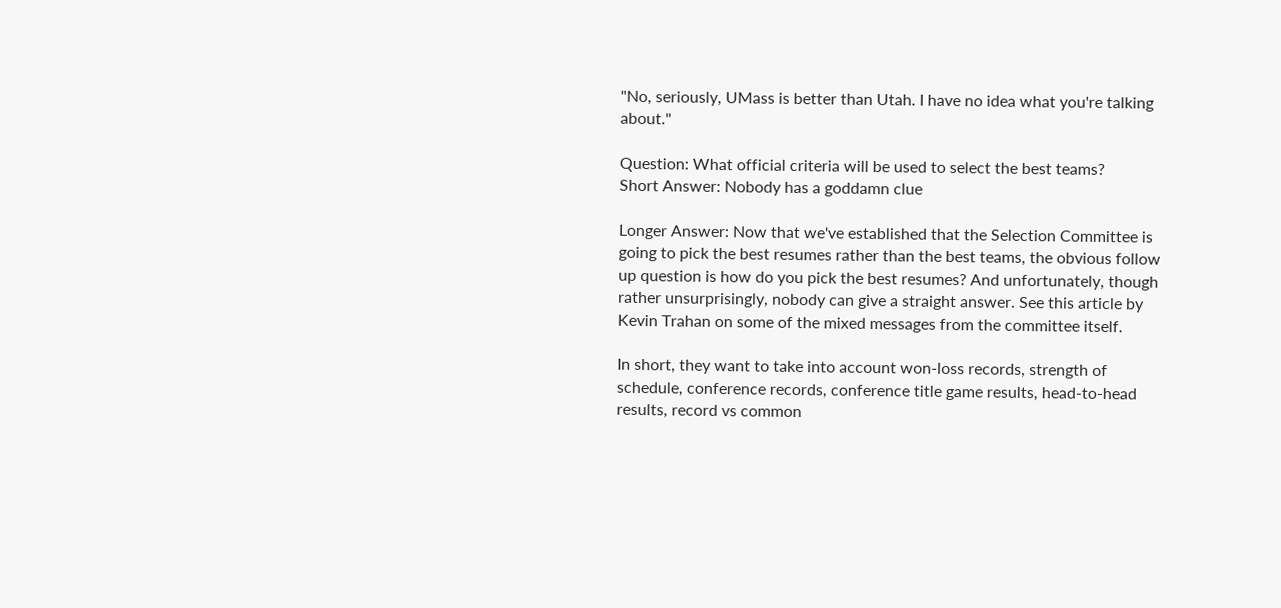"No, seriously, UMass is better than Utah. I have no idea what you're talking about."

Question: What official criteria will be used to select the best teams?
Short Answer: Nobody has a goddamn clue

Longer Answer: Now that we've established that the Selection Committee is going to pick the best resumes rather than the best teams, the obvious follow up question is how do you pick the best resumes? And unfortunately, though rather unsurprisingly, nobody can give a straight answer. See this article by Kevin Trahan on some of the mixed messages from the committee itself.

In short, they want to take into account won-loss records, strength of schedule, conference records, conference title game results, head-to-head results, record vs common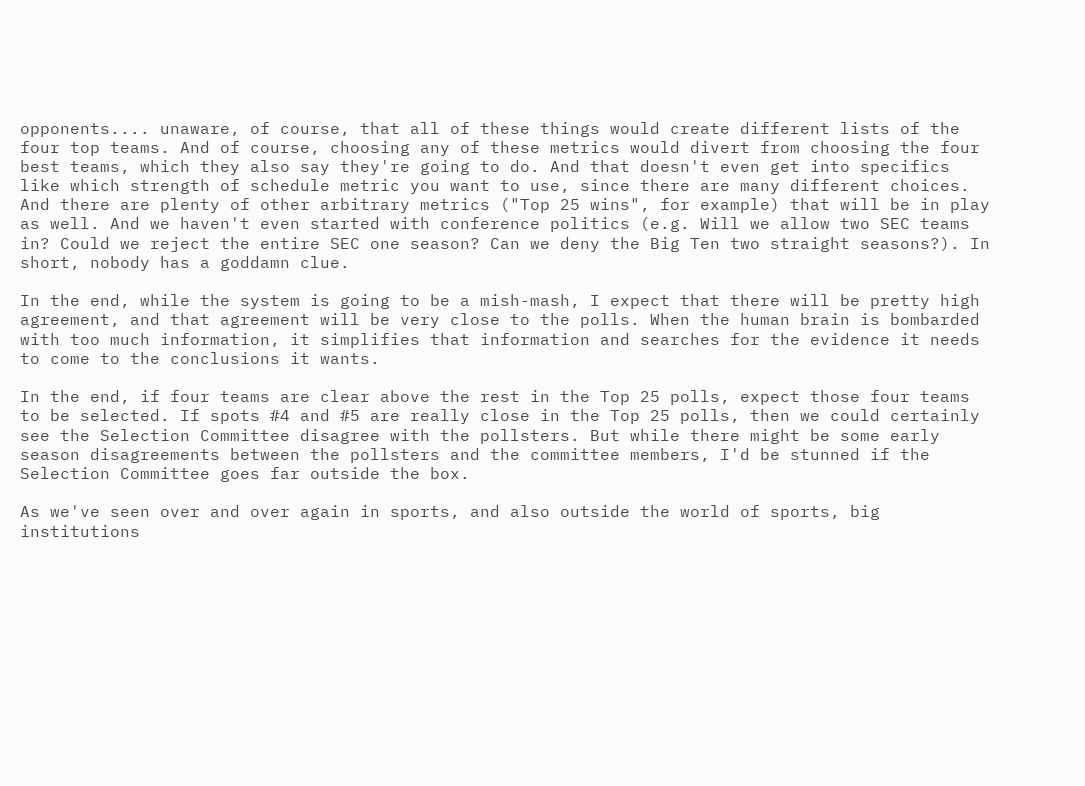opponents.... unaware, of course, that all of these things would create different lists of the four top teams. And of course, choosing any of these metrics would divert from choosing the four best teams, which they also say they're going to do. And that doesn't even get into specifics like which strength of schedule metric you want to use, since there are many different choices. And there are plenty of other arbitrary metrics ("Top 25 wins", for example) that will be in play as well. And we haven't even started with conference politics (e.g. Will we allow two SEC teams in? Could we reject the entire SEC one season? Can we deny the Big Ten two straight seasons?). In short, nobody has a goddamn clue.

In the end, while the system is going to be a mish-mash, I expect that there will be pretty high agreement, and that agreement will be very close to the polls. When the human brain is bombarded with too much information, it simplifies that information and searches for the evidence it needs to come to the conclusions it wants.

In the end, if four teams are clear above the rest in the Top 25 polls, expect those four teams to be selected. If spots #4 and #5 are really close in the Top 25 polls, then we could certainly see the Selection Committee disagree with the pollsters. But while there might be some early season disagreements between the pollsters and the committee members, I'd be stunned if the Selection Committee goes far outside the box.

As we've seen over and over again in sports, and also outside the world of sports, big institutions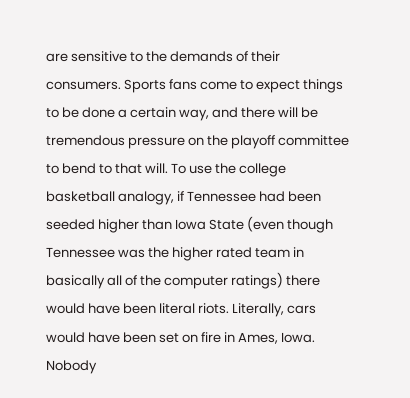are sensitive to the demands of their consumers. Sports fans come to expect things to be done a certain way, and there will be tremendous pressure on the playoff committee to bend to that will. To use the college basketball analogy, if Tennessee had been seeded higher than Iowa State (even though Tennessee was the higher rated team in basically all of the computer ratings) there would have been literal riots. Literally, cars would have been set on fire in Ames, Iowa. Nobody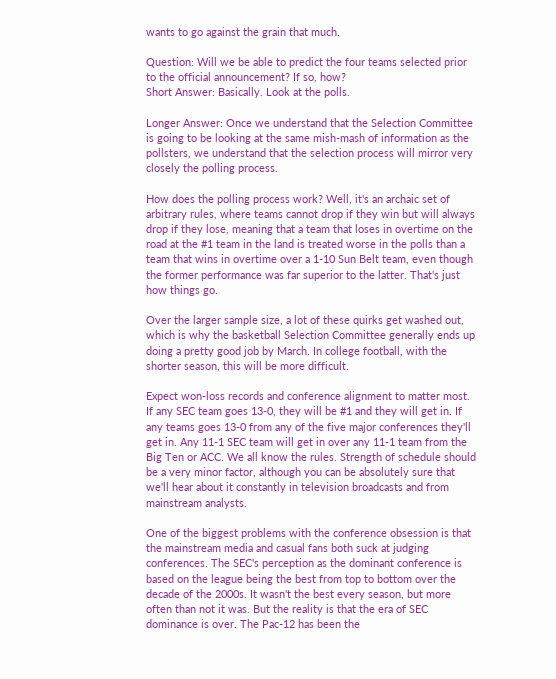wants to go against the grain that much.

Question: Will we be able to predict the four teams selected prior to the official announcement? If so, how?
Short Answer: Basically. Look at the polls.

Longer Answer: Once we understand that the Selection Committee is going to be looking at the same mish-mash of information as the pollsters, we understand that the selection process will mirror very closely the polling process.

How does the polling process work? Well, it's an archaic set of arbitrary rules, where teams cannot drop if they win but will always drop if they lose, meaning that a team that loses in overtime on the road at the #1 team in the land is treated worse in the polls than a team that wins in overtime over a 1-10 Sun Belt team, even though the former performance was far superior to the latter. That's just how things go.

Over the larger sample size, a lot of these quirks get washed out, which is why the basketball Selection Committee generally ends up doing a pretty good job by March. In college football, with the shorter season, this will be more difficult.

Expect won-loss records and conference alignment to matter most. If any SEC team goes 13-0, they will be #1 and they will get in. If any teams goes 13-0 from any of the five major conferences they'll get in. Any 11-1 SEC team will get in over any 11-1 team from the Big Ten or ACC. We all know the rules. Strength of schedule should be a very minor factor, although you can be absolutely sure that we'll hear about it constantly in television broadcasts and from mainstream analysts.

One of the biggest problems with the conference obsession is that the mainstream media and casual fans both suck at judging conferences. The SEC's perception as the dominant conference is based on the league being the best from top to bottom over the decade of the 2000s. It wasn't the best every season, but more often than not it was. But the reality is that the era of SEC dominance is over. The Pac-12 has been the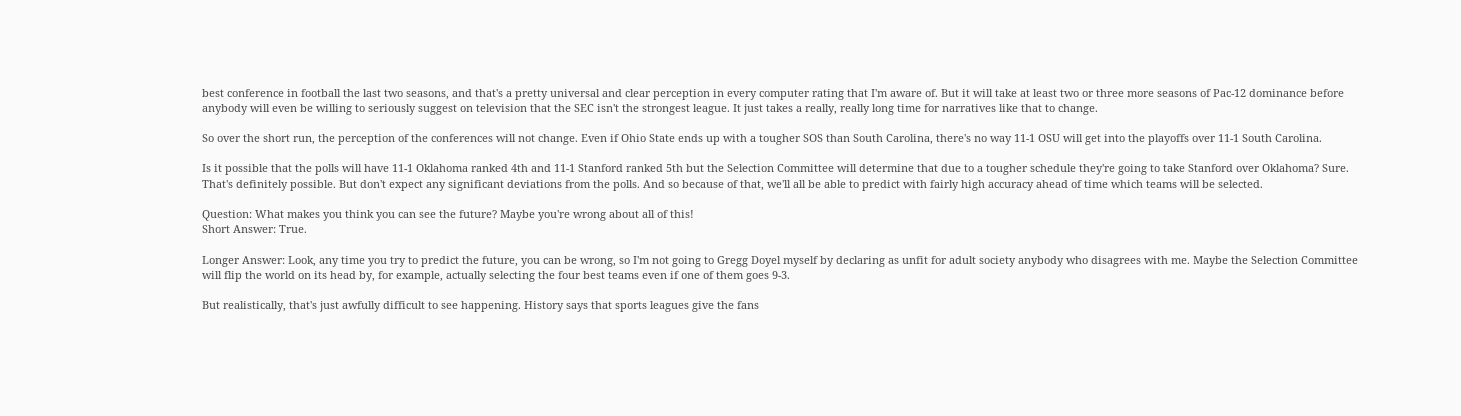best conference in football the last two seasons, and that's a pretty universal and clear perception in every computer rating that I'm aware of. But it will take at least two or three more seasons of Pac-12 dominance before anybody will even be willing to seriously suggest on television that the SEC isn't the strongest league. It just takes a really, really long time for narratives like that to change.

So over the short run, the perception of the conferences will not change. Even if Ohio State ends up with a tougher SOS than South Carolina, there's no way 11-1 OSU will get into the playoffs over 11-1 South Carolina.

Is it possible that the polls will have 11-1 Oklahoma ranked 4th and 11-1 Stanford ranked 5th but the Selection Committee will determine that due to a tougher schedule they're going to take Stanford over Oklahoma? Sure. That's definitely possible. But don't expect any significant deviations from the polls. And so because of that, we'll all be able to predict with fairly high accuracy ahead of time which teams will be selected.

Question: What makes you think you can see the future? Maybe you're wrong about all of this!
Short Answer: True.

Longer Answer: Look, any time you try to predict the future, you can be wrong, so I'm not going to Gregg Doyel myself by declaring as unfit for adult society anybody who disagrees with me. Maybe the Selection Committee will flip the world on its head by, for example, actually selecting the four best teams even if one of them goes 9-3.

But realistically, that's just awfully difficult to see happening. History says that sports leagues give the fans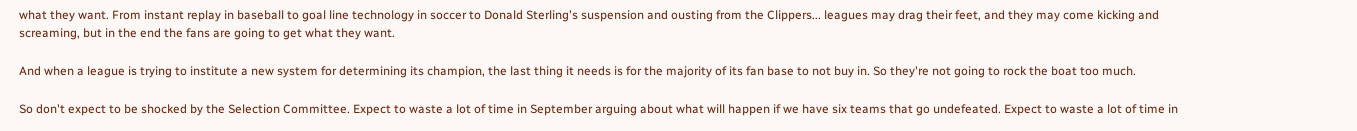what they want. From instant replay in baseball to goal line technology in soccer to Donald Sterling's suspension and ousting from the Clippers... leagues may drag their feet, and they may come kicking and screaming, but in the end the fans are going to get what they want.

And when a league is trying to institute a new system for determining its champion, the last thing it needs is for the majority of its fan base to not buy in. So they're not going to rock the boat too much.

So don't expect to be shocked by the Selection Committee. Expect to waste a lot of time in September arguing about what will happen if we have six teams that go undefeated. Expect to waste a lot of time in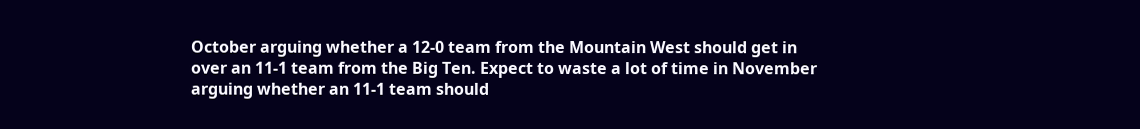October arguing whether a 12-0 team from the Mountain West should get in over an 11-1 team from the Big Ten. Expect to waste a lot of time in November arguing whether an 11-1 team should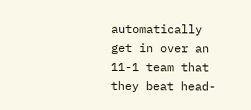automatically get in over an 11-1 team that they beat head-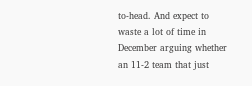to-head. And expect to waste a lot of time in December arguing whether an 11-2 team that just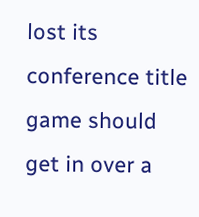lost its conference title game should get in over a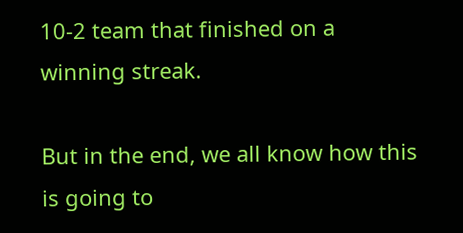10-2 team that finished on a winning streak.

But in the end, we all know how this is going to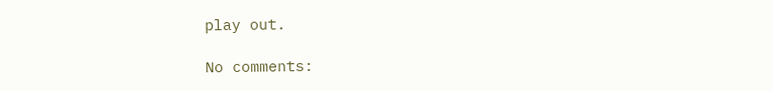play out.

No comments: